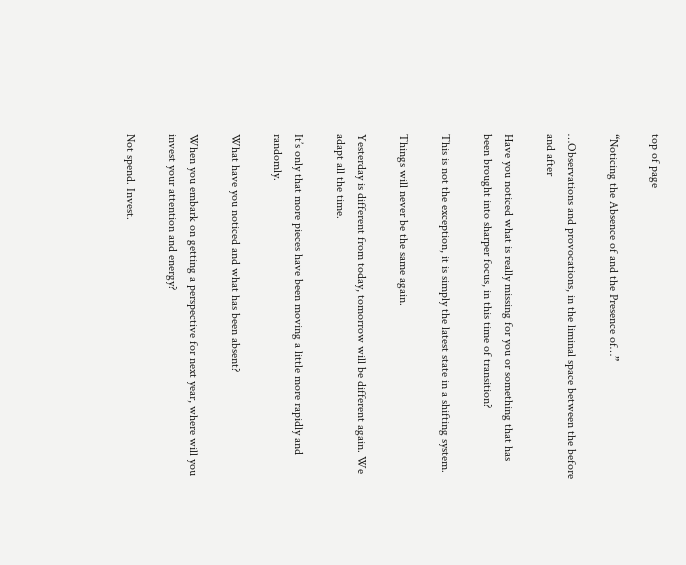top of page

“Noticing the Absence of and the Presence of…”

…Observations and provocations, in the liminal space between the before and after

Have you noticed what is really missing for you or something that has been brought into sharper focus, in this time of transition?

This is not the exception, it is simply the latest state in a shifting system.

Things will never be the same again.

Yesterday is different from today, tomorrow will be different again. We adapt all the time.

It’s only that more pieces have been moving a little more rapidly and randomly.

What have you noticed and what has been absent?

When you embark on getting a perspective for next year, where will you invest your attention and energy?

Not spend. Invest.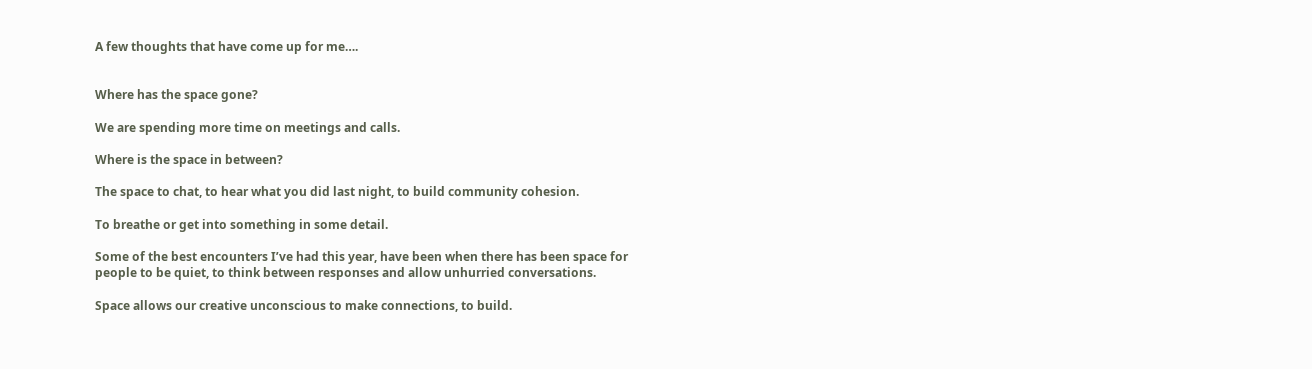A few thoughts that have come up for me….


Where has the space gone?

We are spending more time on meetings and calls.

Where is the space in between?

The space to chat, to hear what you did last night, to build community cohesion.

To breathe or get into something in some detail.

Some of the best encounters I’ve had this year, have been when there has been space for people to be quiet, to think between responses and allow unhurried conversations.

Space allows our creative unconscious to make connections, to build.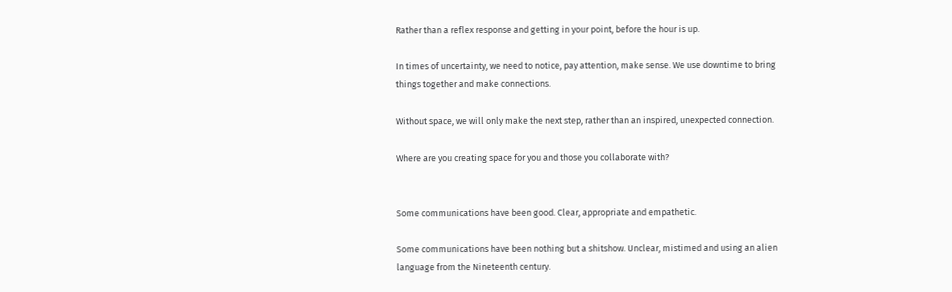Rather than a reflex response and getting in your point, before the hour is up.

In times of uncertainty, we need to notice, pay attention, make sense. We use downtime to bring things together and make connections.

Without space, we will only make the next step, rather than an inspired, unexpected connection.

Where are you creating space for you and those you collaborate with?


Some communications have been good. Clear, appropriate and empathetic.

Some communications have been nothing but a shitshow. Unclear, mistimed and using an alien language from the Nineteenth century.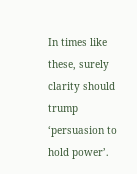In times like these, surely clarity should trump ‘persuasion to hold power’.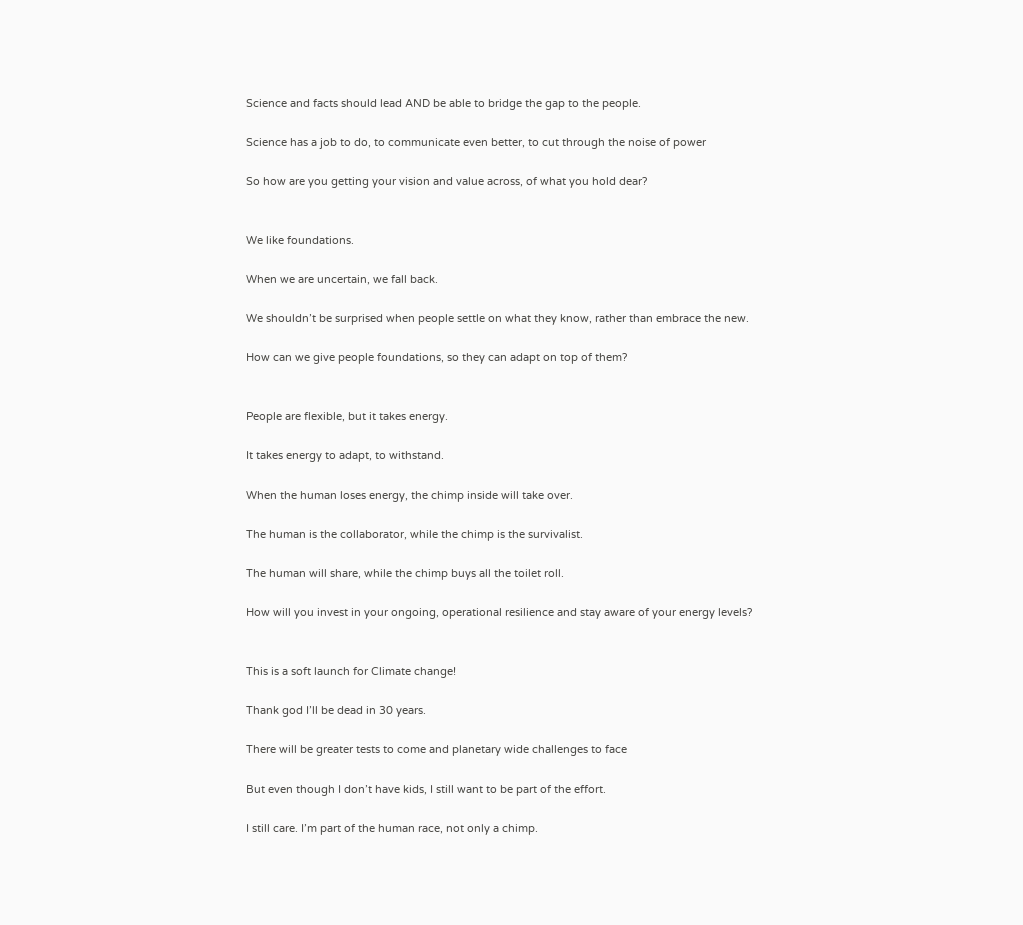Science and facts should lead AND be able to bridge the gap to the people.

Science has a job to do, to communicate even better, to cut through the noise of power

So how are you getting your vision and value across, of what you hold dear?


We like foundations.

When we are uncertain, we fall back.

We shouldn’t be surprised when people settle on what they know, rather than embrace the new.

How can we give people foundations, so they can adapt on top of them?


People are flexible, but it takes energy.

It takes energy to adapt, to withstand.

When the human loses energy, the chimp inside will take over.

The human is the collaborator, while the chimp is the survivalist.

The human will share, while the chimp buys all the toilet roll.

How will you invest in your ongoing, operational resilience and stay aware of your energy levels?


This is a soft launch for Climate change!

Thank god I’ll be dead in 30 years.

There will be greater tests to come and planetary wide challenges to face

But even though I don’t have kids, I still want to be part of the effort.

I still care. I’m part of the human race, not only a chimp.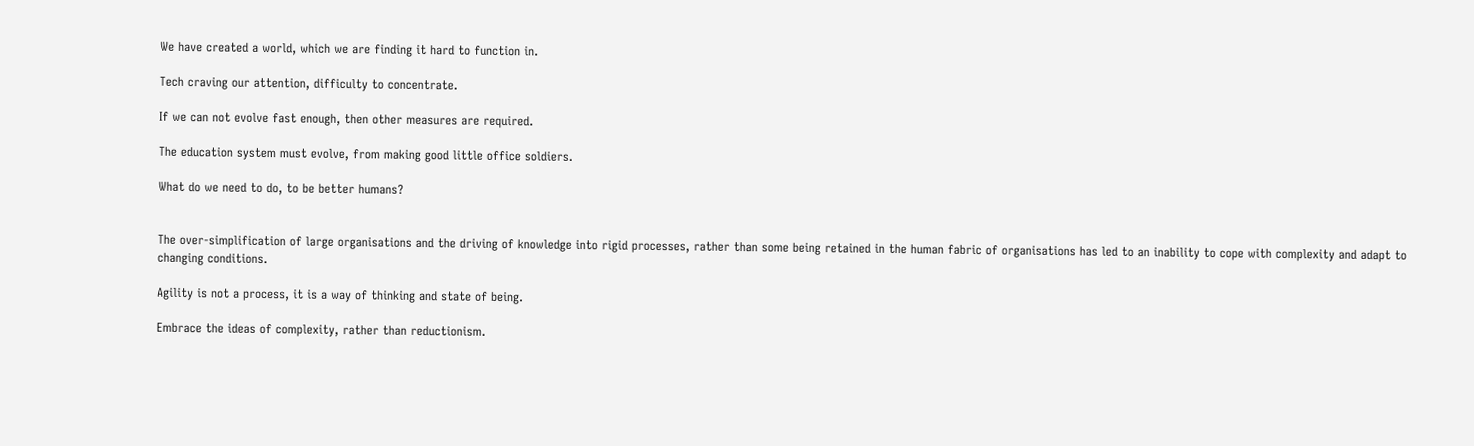We have created a world, which we are finding it hard to function in.

Tech craving our attention, difficulty to concentrate.

If we can not evolve fast enough, then other measures are required.

The education system must evolve, from making good little office soldiers.

What do we need to do, to be better humans?


The over-simplification of large organisations and the driving of knowledge into rigid processes, rather than some being retained in the human fabric of organisations has led to an inability to cope with complexity and adapt to changing conditions.

Agility is not a process, it is a way of thinking and state of being.

Embrace the ideas of complexity, rather than reductionism.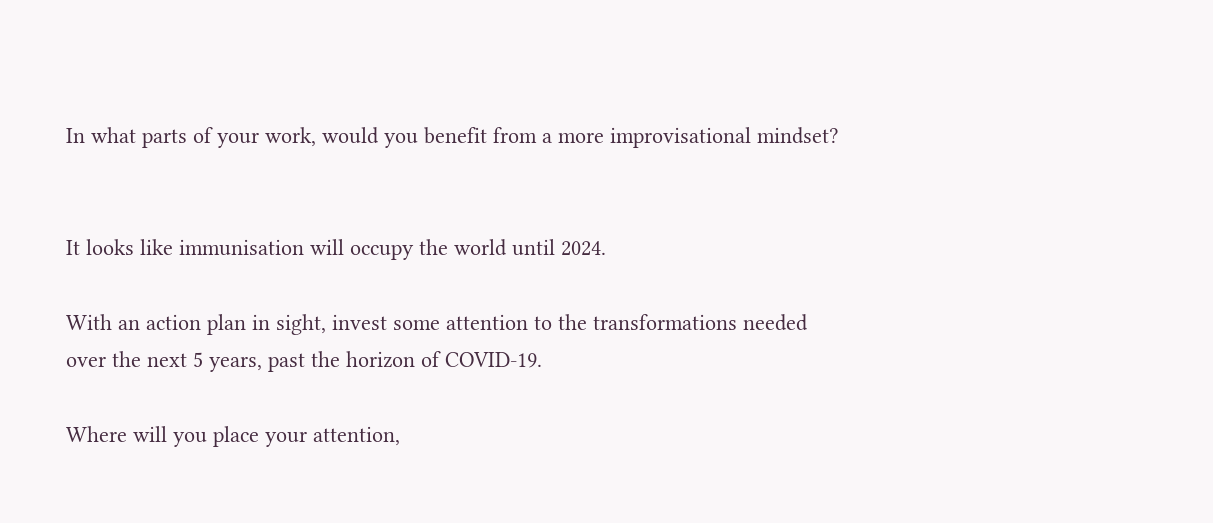In what parts of your work, would you benefit from a more improvisational mindset?


It looks like immunisation will occupy the world until 2024.

With an action plan in sight, invest some attention to the transformations needed over the next 5 years, past the horizon of COVID-19.

Where will you place your attention,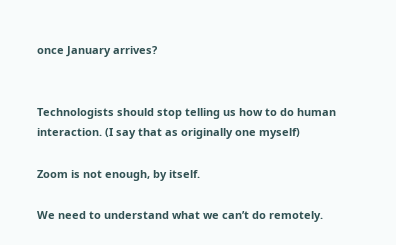once January arrives?


Technologists should stop telling us how to do human interaction. (I say that as originally one myself)

Zoom is not enough, by itself.

We need to understand what we can’t do remotely.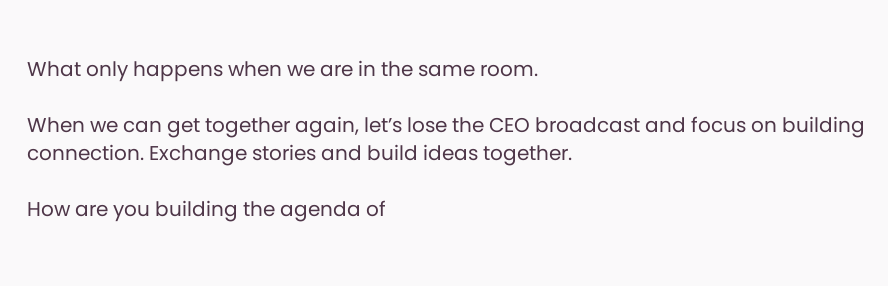What only happens when we are in the same room.

When we can get together again, let’s lose the CEO broadcast and focus on building connection. Exchange stories and build ideas together.

How are you building the agenda of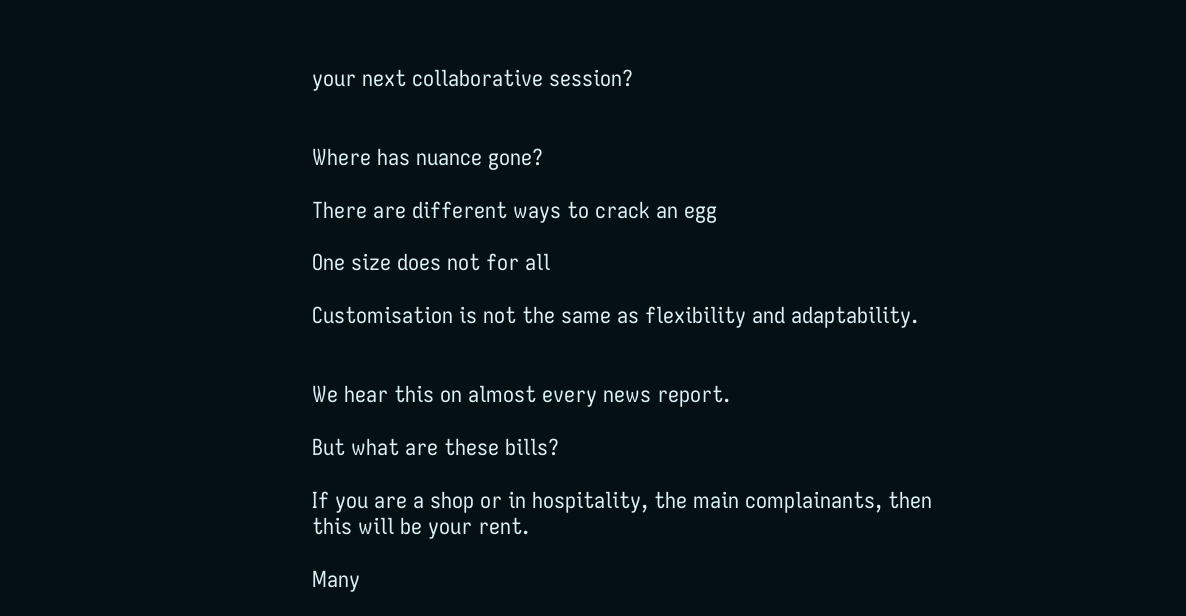your next collaborative session?


Where has nuance gone?

There are different ways to crack an egg

One size does not for all

Customisation is not the same as flexibility and adaptability.


We hear this on almost every news report.

But what are these bills?

If you are a shop or in hospitality, the main complainants, then this will be your rent.

Many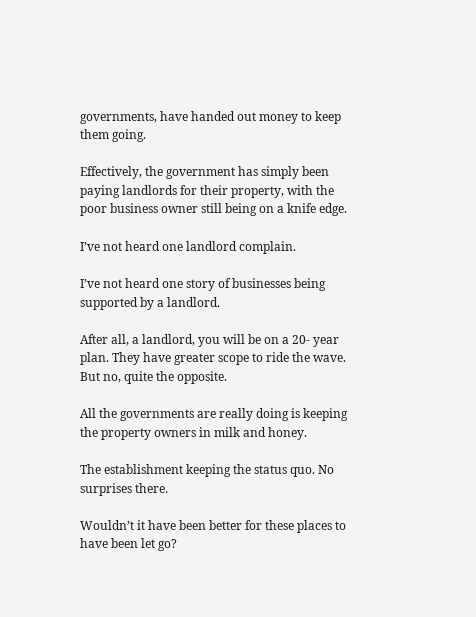governments, have handed out money to keep them going.

Effectively, the government has simply been paying landlords for their property, with the poor business owner still being on a knife edge.

I’ve not heard one landlord complain.

I’ve not heard one story of businesses being supported by a landlord.

After all, a landlord, you will be on a 20- year plan. They have greater scope to ride the wave. But no, quite the opposite.

All the governments are really doing is keeping the property owners in milk and honey.

The establishment keeping the status quo. No surprises there.

Wouldn’t it have been better for these places to have been let go?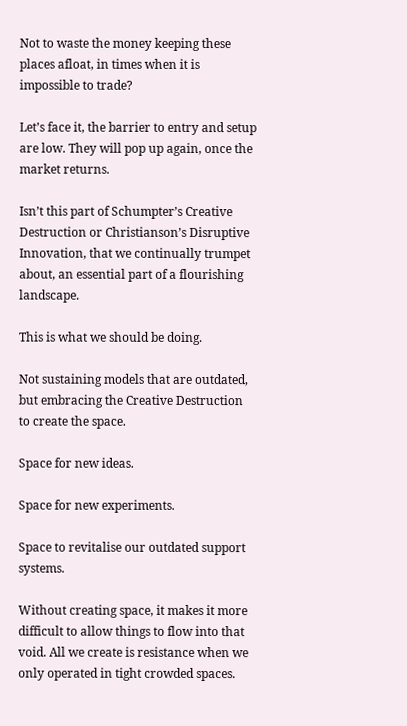Not to waste the money keeping these places afloat, in times when it is impossible to trade?

Let’s face it, the barrier to entry and setup are low. They will pop up again, once the market returns.

Isn’t this part of Schumpter’s Creative Destruction or Christianson’s Disruptive Innovation, that we continually trumpet about, an essential part of a flourishing landscape.

This is what we should be doing.

Not sustaining models that are outdated, but embracing the Creative Destruction to create the space.

Space for new ideas.

Space for new experiments.

Space to revitalise our outdated support systems.

Without creating space, it makes it more difficult to allow things to flow into that void. All we create is resistance when we only operated in tight crowded spaces.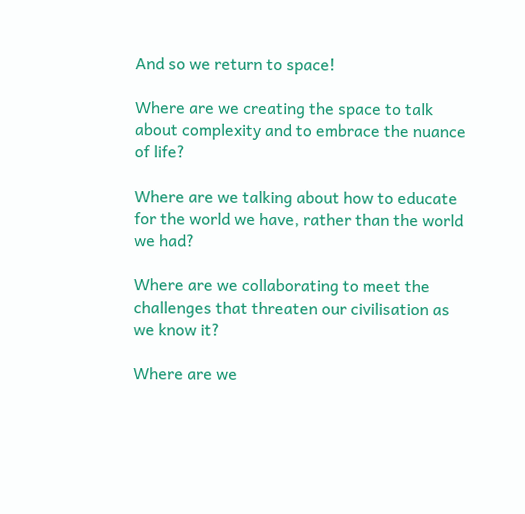And so we return to space!

Where are we creating the space to talk about complexity and to embrace the nuance of life?

Where are we talking about how to educate for the world we have, rather than the world we had?

Where are we collaborating to meet the challenges that threaten our civilisation as we know it?

Where are we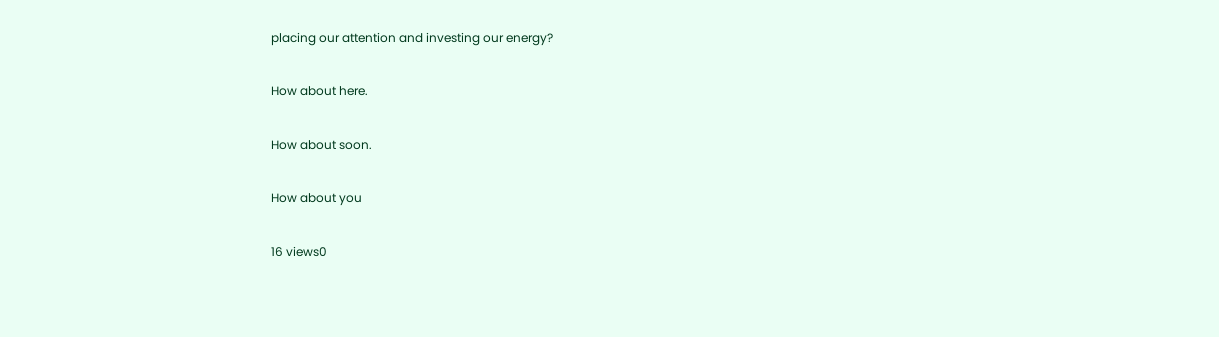placing our attention and investing our energy?

How about here.

How about soon.

How about you

16 views0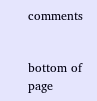comments


bottom of page